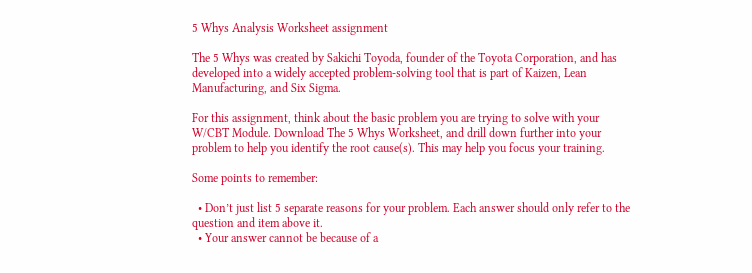5 Whys Analysis Worksheet assignment

The 5 Whys was created by Sakichi Toyoda, founder of the Toyota Corporation, and has developed into a widely accepted problem-solving tool that is part of Kaizen, Lean Manufacturing, and Six Sigma.

For this assignment, think about the basic problem you are trying to solve with your W/CBT Module. Download The 5 Whys Worksheet, and drill down further into your problem to help you identify the root cause(s). This may help you focus your training.

Some points to remember:

  • Don’t just list 5 separate reasons for your problem. Each answer should only refer to the question and item above it.
  • Your answer cannot be because of a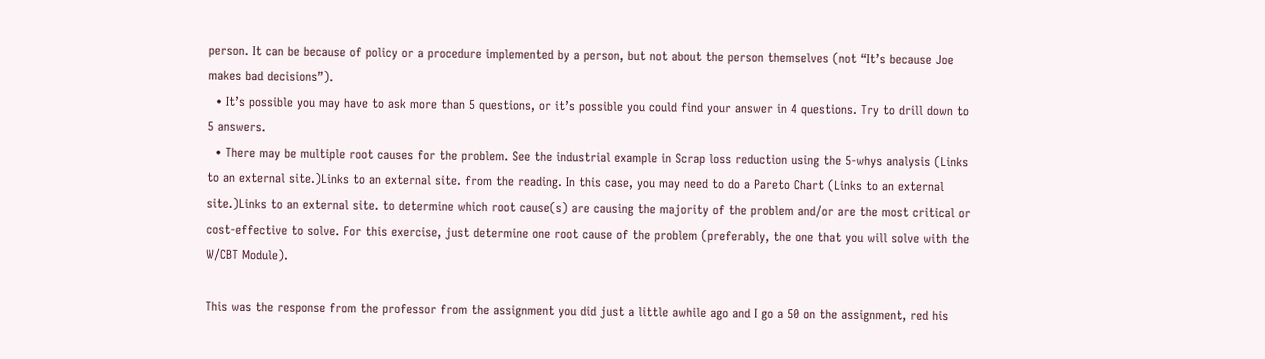person. It can be because of policy or a procedure implemented by a person, but not about the person themselves (not “It’s because Joe makes bad decisions”).
  • It’s possible you may have to ask more than 5 questions, or it’s possible you could find your answer in 4 questions. Try to drill down to 5 answers.
  • There may be multiple root causes for the problem. See the industrial example in Scrap loss reduction using the 5-whys analysis (Links to an external site.)Links to an external site. from the reading. In this case, you may need to do a Pareto Chart (Links to an external site.)Links to an external site. to determine which root cause(s) are causing the majority of the problem and/or are the most critical or cost-effective to solve. For this exercise, just determine one root cause of the problem (preferably, the one that you will solve with the W/CBT Module).

This was the response from the professor from the assignment you did just a little awhile ago and I go a 50 on the assignment, red his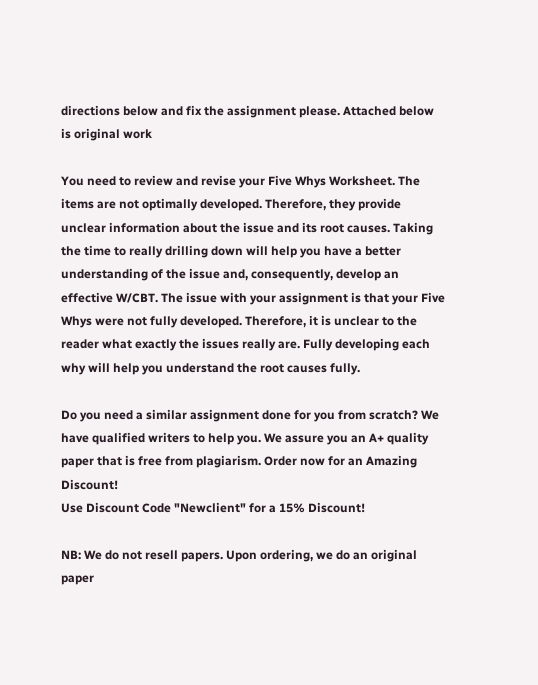directions below and fix the assignment please. Attached below is original work

You need to review and revise your Five Whys Worksheet. The items are not optimally developed. Therefore, they provide unclear information about the issue and its root causes. Taking the time to really drilling down will help you have a better understanding of the issue and, consequently, develop an effective W/CBT. The issue with your assignment is that your Five Whys were not fully developed. Therefore, it is unclear to the reader what exactly the issues really are. Fully developing each why will help you understand the root causes fully.

Do you need a similar assignment done for you from scratch? We have qualified writers to help you. We assure you an A+ quality paper that is free from plagiarism. Order now for an Amazing Discount!
Use Discount Code "Newclient" for a 15% Discount!

NB: We do not resell papers. Upon ordering, we do an original paper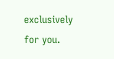exclusively for you.